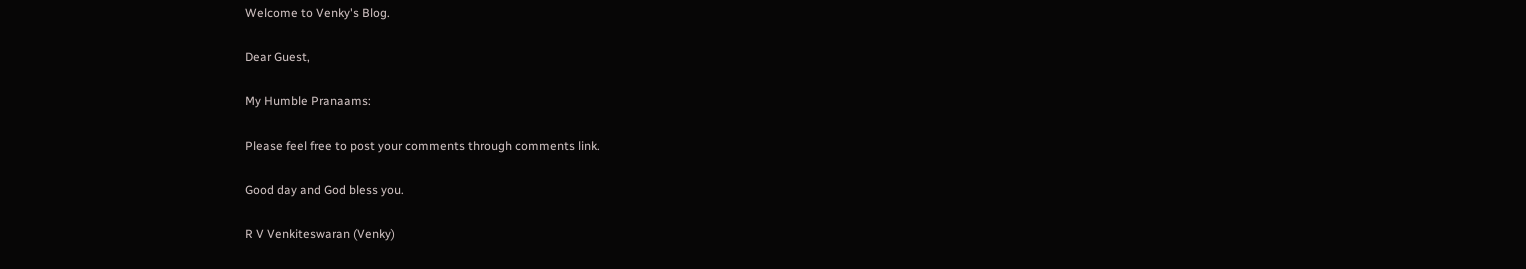Welcome to Venky's Blog.

Dear Guest,

My Humble Pranaams:

Please feel free to post your comments through comments link.

Good day and God bless you.

R V Venkiteswaran (Venky)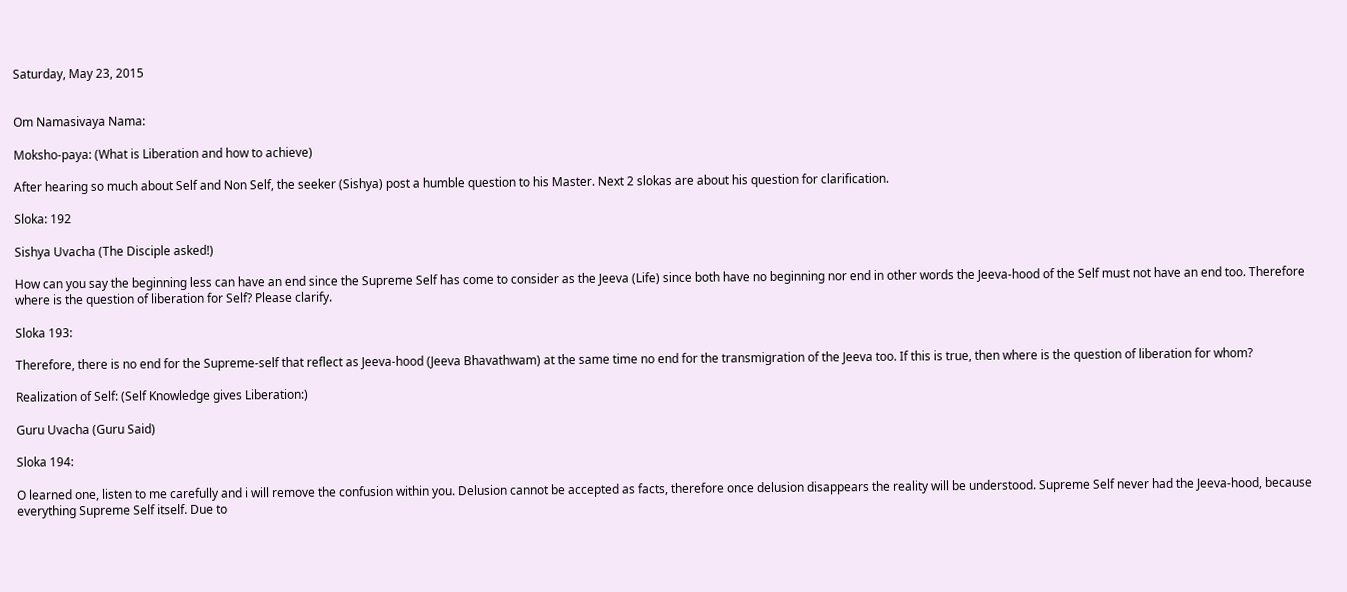Saturday, May 23, 2015


Om Namasivaya Nama:

Moksho-paya: (What is Liberation and how to achieve)

After hearing so much about Self and Non Self, the seeker (Sishya) post a humble question to his Master. Next 2 slokas are about his question for clarification.

Sloka: 192

Sishya Uvacha (The Disciple asked!)

How can you say the beginning less can have an end since the Supreme Self has come to consider as the Jeeva (Life) since both have no beginning nor end in other words the Jeeva-hood of the Self must not have an end too. Therefore where is the question of liberation for Self? Please clarify.

Sloka 193:

Therefore, there is no end for the Supreme-self that reflect as Jeeva-hood (Jeeva Bhavathwam) at the same time no end for the transmigration of the Jeeva too. If this is true, then where is the question of liberation for whom?

Realization of Self: (Self Knowledge gives Liberation:)

Guru Uvacha (Guru Said)

Sloka 194:

O learned one, listen to me carefully and i will remove the confusion within you. Delusion cannot be accepted as facts, therefore once delusion disappears the reality will be understood. Supreme Self never had the Jeeva-hood, because everything Supreme Self itself. Due to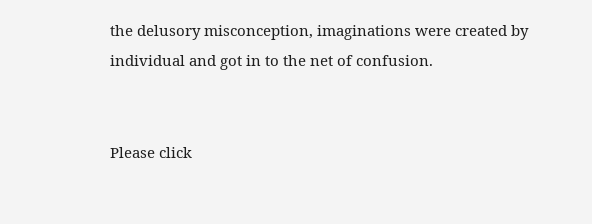the delusory misconception, imaginations were created by individual and got in to the net of confusion.


Please click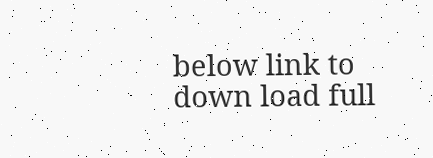below link to down load full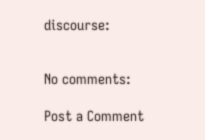discourse:


No comments:

Post a Comment